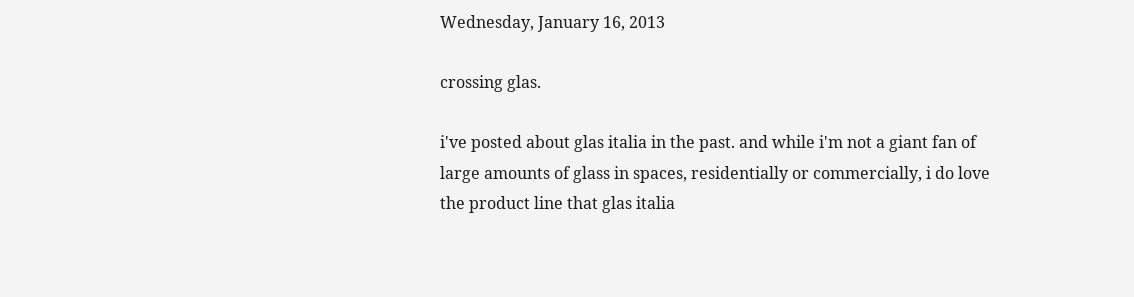Wednesday, January 16, 2013

crossing glas.

i've posted about glas italia in the past. and while i'm not a giant fan of large amounts of glass in spaces, residentially or commercially, i do love the product line that glas italia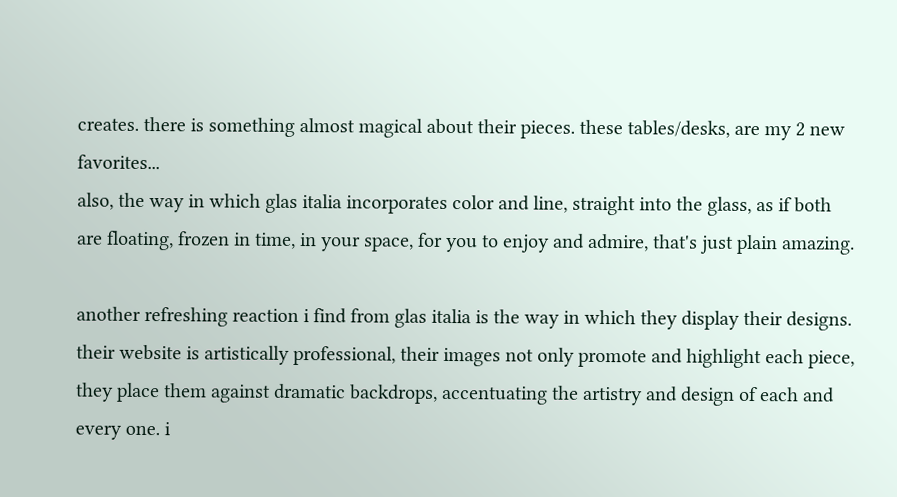creates. there is something almost magical about their pieces. these tables/desks, are my 2 new favorites...
also, the way in which glas italia incorporates color and line, straight into the glass, as if both are floating, frozen in time, in your space, for you to enjoy and admire, that's just plain amazing.

another refreshing reaction i find from glas italia is the way in which they display their designs. their website is artistically professional, their images not only promote and highlight each piece, they place them against dramatic backdrops, accentuating the artistry and design of each and every one. i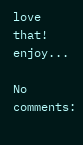love that! enjoy...

No comments: